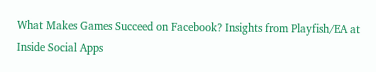What Makes Games Succeed on Facebook? Insights from Playfish/EA at Inside Social Apps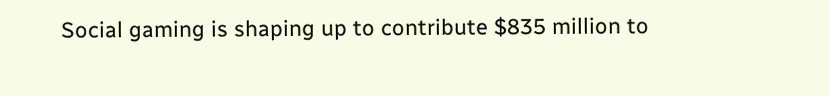Social gaming is shaping up to contribute $835 million to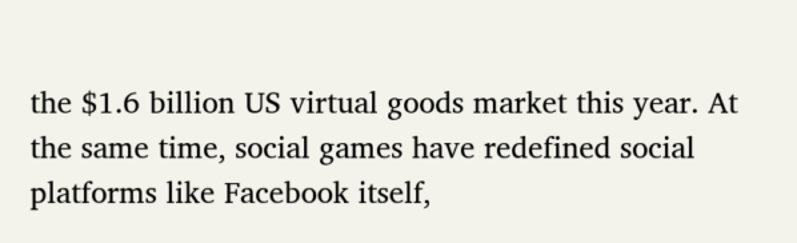the $1.6 billion US virtual goods market this year. At the same time, social games have redefined social platforms like Facebook itself,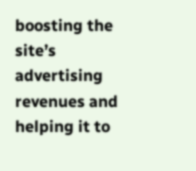boosting the site’s advertising revenues and helping it to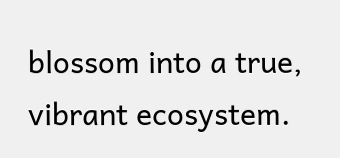blossom into a true, vibrant ecosystem.